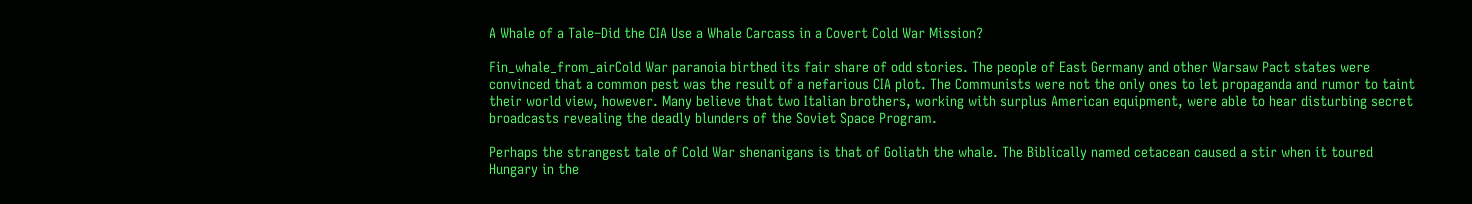A Whale of a Tale–Did the CIA Use a Whale Carcass in a Covert Cold War Mission?

Fin_whale_from_airCold War paranoia birthed its fair share of odd stories. The people of East Germany and other Warsaw Pact states were convinced that a common pest was the result of a nefarious CIA plot. The Communists were not the only ones to let propaganda and rumor to taint their world view, however. Many believe that two Italian brothers, working with surplus American equipment, were able to hear disturbing secret broadcasts revealing the deadly blunders of the Soviet Space Program.

Perhaps the strangest tale of Cold War shenanigans is that of Goliath the whale. The Biblically named cetacean caused a stir when it toured Hungary in the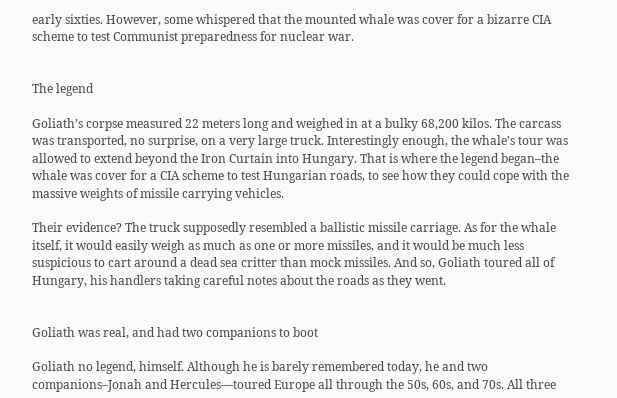early sixties. However, some whispered that the mounted whale was cover for a bizarre CIA scheme to test Communist preparedness for nuclear war.


The legend

Goliath’s corpse measured 22 meters long and weighed in at a bulky 68,200 kilos. The carcass was transported, no surprise, on a very large truck. Interestingly enough, the whale’s tour was allowed to extend beyond the Iron Curtain into Hungary. That is where the legend began–the whale was cover for a CIA scheme to test Hungarian roads, to see how they could cope with the massive weights of missile carrying vehicles.

Their evidence? The truck supposedly resembled a ballistic missile carriage. As for the whale itself, it would easily weigh as much as one or more missiles, and it would be much less suspicious to cart around a dead sea critter than mock missiles. And so, Goliath toured all of Hungary, his handlers taking careful notes about the roads as they went.


Goliath was real, and had two companions to boot

Goliath no legend, himself. Although he is barely remembered today, he and two companions–Jonah and Hercules—toured Europe all through the 50s, 60s, and 70s. All three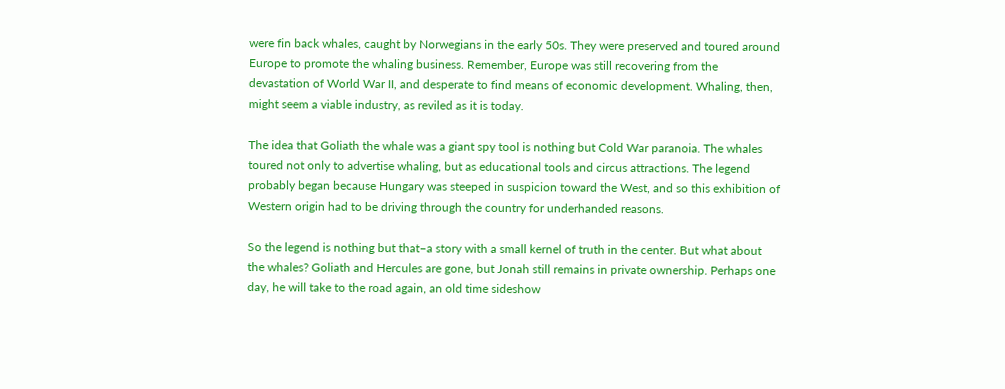were fin back whales, caught by Norwegians in the early 50s. They were preserved and toured around Europe to promote the whaling business. Remember, Europe was still recovering from the devastation of World War II, and desperate to find means of economic development. Whaling, then, might seem a viable industry, as reviled as it is today.

The idea that Goliath the whale was a giant spy tool is nothing but Cold War paranoia. The whales toured not only to advertise whaling, but as educational tools and circus attractions. The legend probably began because Hungary was steeped in suspicion toward the West, and so this exhibition of Western origin had to be driving through the country for underhanded reasons.

So the legend is nothing but that–a story with a small kernel of truth in the center. But what about the whales? Goliath and Hercules are gone, but Jonah still remains in private ownership. Perhaps one day, he will take to the road again, an old time sideshow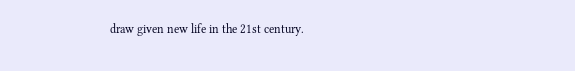draw given new life in the 21st century.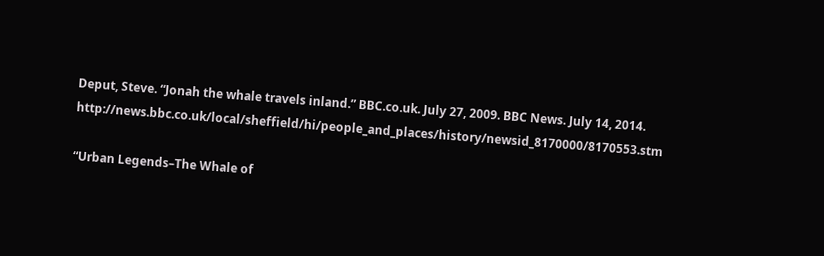Deput, Steve. “Jonah the whale travels inland.” BBC.co.uk. July 27, 2009. BBC News. July 14, 2014. http://news.bbc.co.uk/local/sheffield/hi/people_and_places/history/newsid_8170000/8170553.stm

“Urban Legends–The Whale of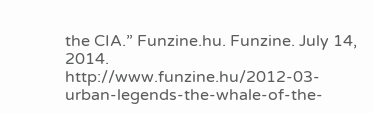the CIA.” Funzine.hu. Funzine. July 14, 2014. http://www.funzine.hu/2012-03-urban-legends-the-whale-of-the-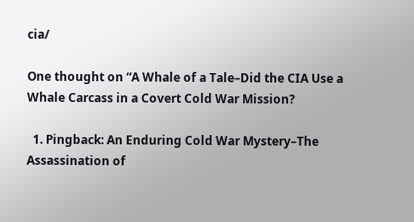cia/

One thought on “A Whale of a Tale–Did the CIA Use a Whale Carcass in a Covert Cold War Mission?

  1. Pingback: An Enduring Cold War Mystery–The Assassination of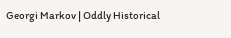Georgi Markov | Oddly Historical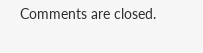Comments are closed.